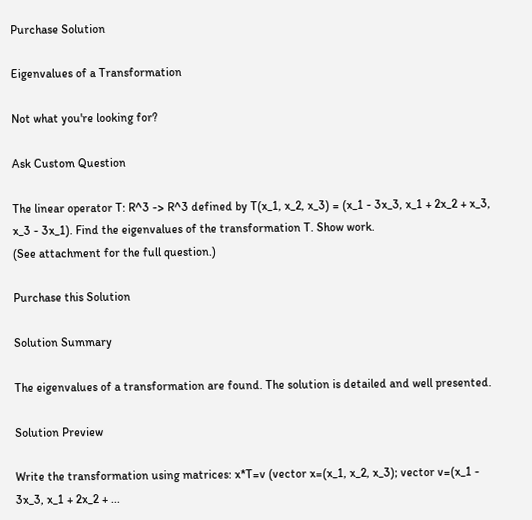Purchase Solution

Eigenvalues of a Transformation

Not what you're looking for?

Ask Custom Question

The linear operator T: R^3 -> R^3 defined by T(x_1, x_2, x_3) = (x_1 - 3x_3, x_1 + 2x_2 + x_3, x_3 - 3x_1). Find the eigenvalues of the transformation T. Show work.
(See attachment for the full question.)

Purchase this Solution

Solution Summary

The eigenvalues of a transformation are found. The solution is detailed and well presented.

Solution Preview

Write the transformation using matrices: x*T=v (vector x=(x_1, x_2, x_3); vector v=(x_1 - 3x_3, x_1 + 2x_2 + ...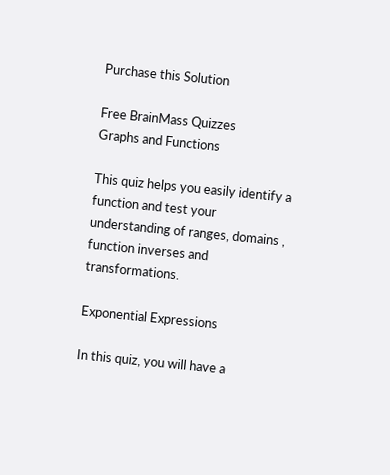Purchase this Solution

Free BrainMass Quizzes
Graphs and Functions

This quiz helps you easily identify a function and test your understanding of ranges, domains , function inverses and transformations.

Exponential Expressions

In this quiz, you will have a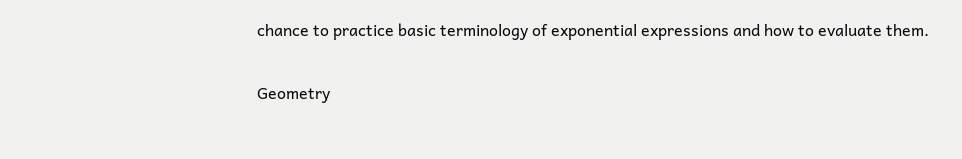chance to practice basic terminology of exponential expressions and how to evaluate them.

Geometry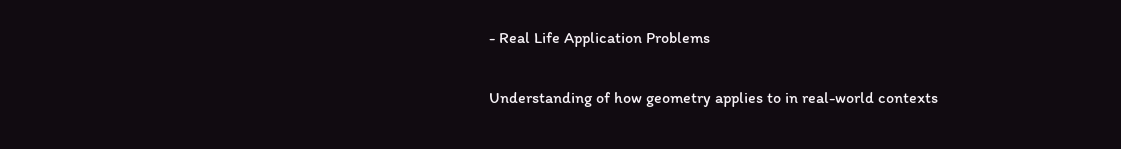- Real Life Application Problems

Understanding of how geometry applies to in real-world contexts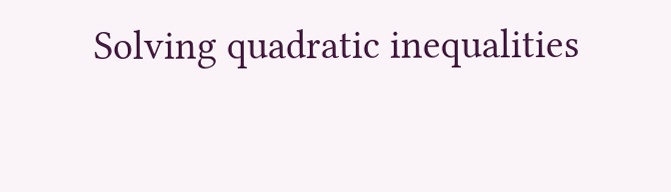Solving quadratic inequalities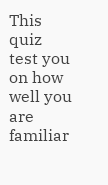This quiz test you on how well you are familiar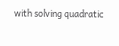with solving quadratic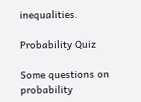inequalities.

Probability Quiz

Some questions on probability